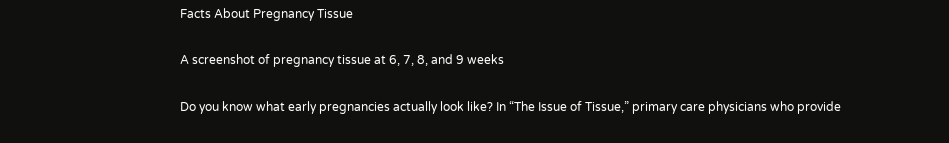Facts About Pregnancy Tissue

A screenshot of pregnancy tissue at 6, 7, 8, and 9 weeks

Do you know what early pregnancies actually look like? In “The Issue of Tissue,” primary care physicians who provide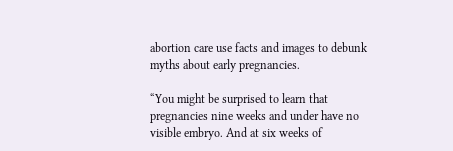abortion care use facts and images to debunk myths about early pregnancies.

“You might be surprised to learn that pregnancies nine weeks and under have no visible embryo. And at six weeks of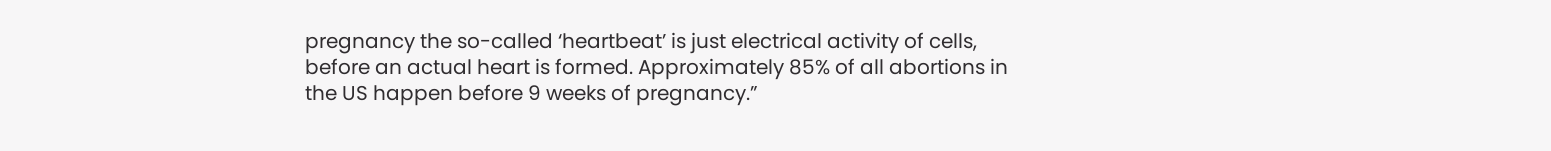pregnancy the so-called ‘heartbeat’ is just electrical activity of cells, before an actual heart is formed. Approximately 85% of all abortions in the US happen before 9 weeks of pregnancy.”